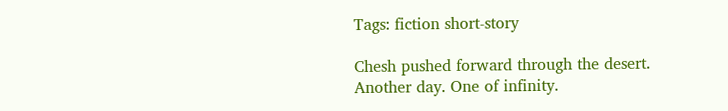Tags: fiction short-story

Chesh pushed forward through the desert. Another day. One of infinity.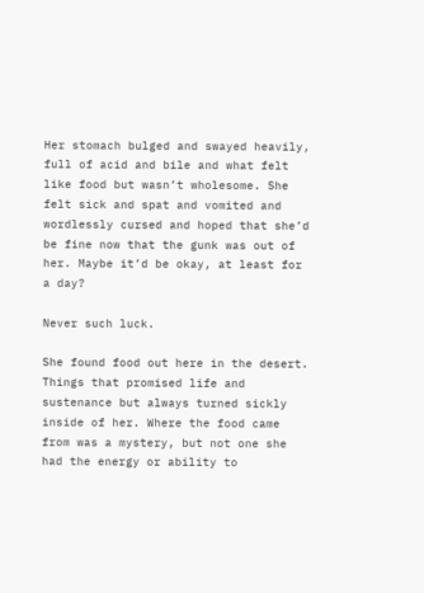Her stomach bulged and swayed heavily, full of acid and bile and what felt like food but wasn’t wholesome. She felt sick and spat and vomited and wordlessly cursed and hoped that she’d be fine now that the gunk was out of her. Maybe it’d be okay, at least for a day?

Never such luck.

She found food out here in the desert. Things that promised life and sustenance but always turned sickly inside of her. Where the food came from was a mystery, but not one she had the energy or ability to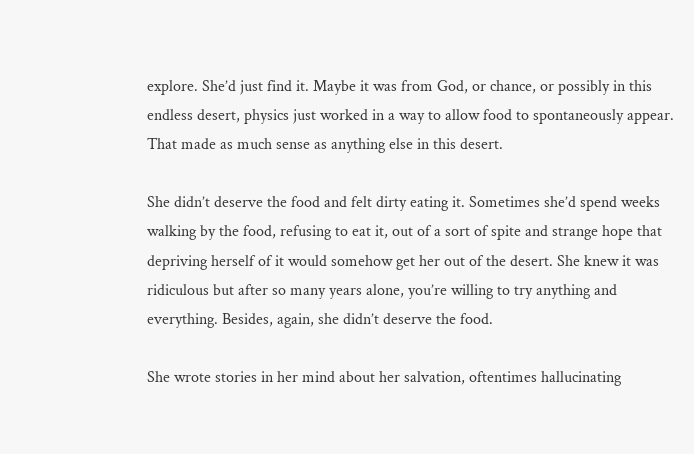explore. She’d just find it. Maybe it was from God, or chance, or possibly in this endless desert, physics just worked in a way to allow food to spontaneously appear. That made as much sense as anything else in this desert.

She didn’t deserve the food and felt dirty eating it. Sometimes she’d spend weeks walking by the food, refusing to eat it, out of a sort of spite and strange hope that depriving herself of it would somehow get her out of the desert. She knew it was ridiculous but after so many years alone, you’re willing to try anything and everything. Besides, again, she didn’t deserve the food.

She wrote stories in her mind about her salvation, oftentimes hallucinating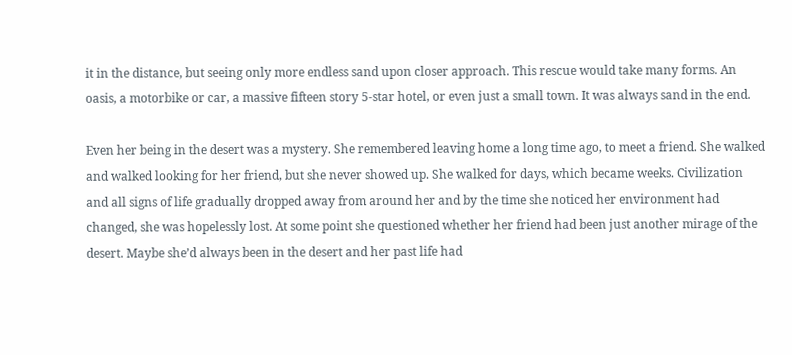it in the distance, but seeing only more endless sand upon closer approach. This rescue would take many forms. An oasis, a motorbike or car, a massive fifteen story 5-star hotel, or even just a small town. It was always sand in the end.

Even her being in the desert was a mystery. She remembered leaving home a long time ago, to meet a friend. She walked and walked looking for her friend, but she never showed up. She walked for days, which became weeks. Civilization and all signs of life gradually dropped away from around her and by the time she noticed her environment had changed, she was hopelessly lost. At some point she questioned whether her friend had been just another mirage of the desert. Maybe she’d always been in the desert and her past life had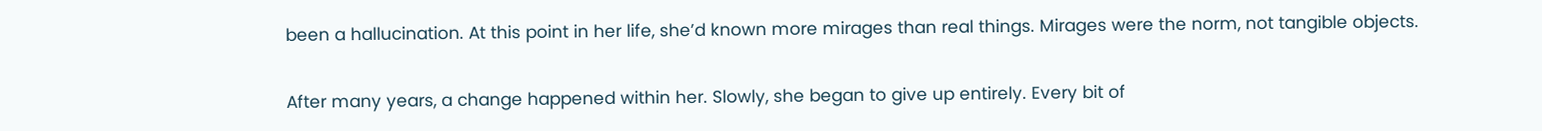been a hallucination. At this point in her life, she’d known more mirages than real things. Mirages were the norm, not tangible objects.

After many years, a change happened within her. Slowly, she began to give up entirely. Every bit of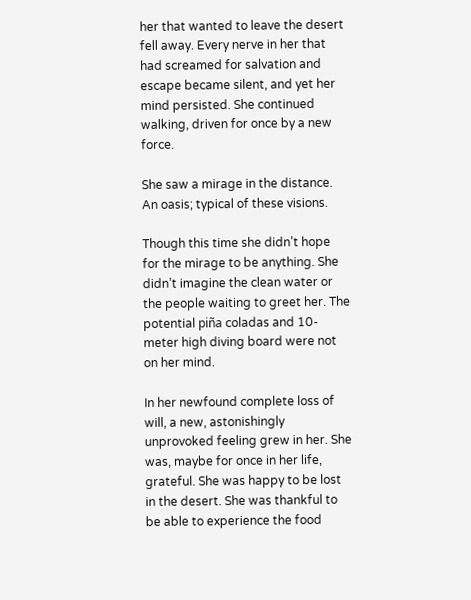her that wanted to leave the desert fell away. Every nerve in her that had screamed for salvation and escape became silent, and yet her mind persisted. She continued walking, driven for once by a new force.

She saw a mirage in the distance. An oasis; typical of these visions.

Though this time she didn’t hope for the mirage to be anything. She didn’t imagine the clean water or the people waiting to greet her. The potential piña coladas and 10-meter high diving board were not on her mind.

In her newfound complete loss of will, a new, astonishingly unprovoked feeling grew in her. She was, maybe for once in her life, grateful. She was happy to be lost in the desert. She was thankful to be able to experience the food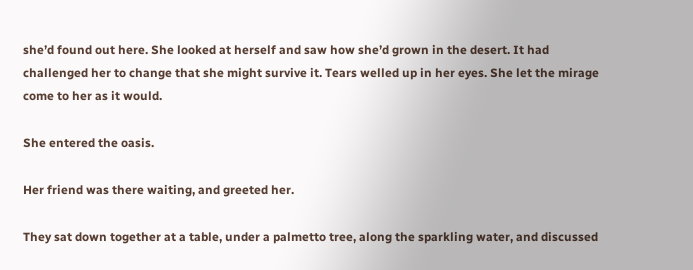she’d found out here. She looked at herself and saw how she’d grown in the desert. It had challenged her to change that she might survive it. Tears welled up in her eyes. She let the mirage come to her as it would.

She entered the oasis.

Her friend was there waiting, and greeted her.

They sat down together at a table, under a palmetto tree, along the sparkling water, and discussed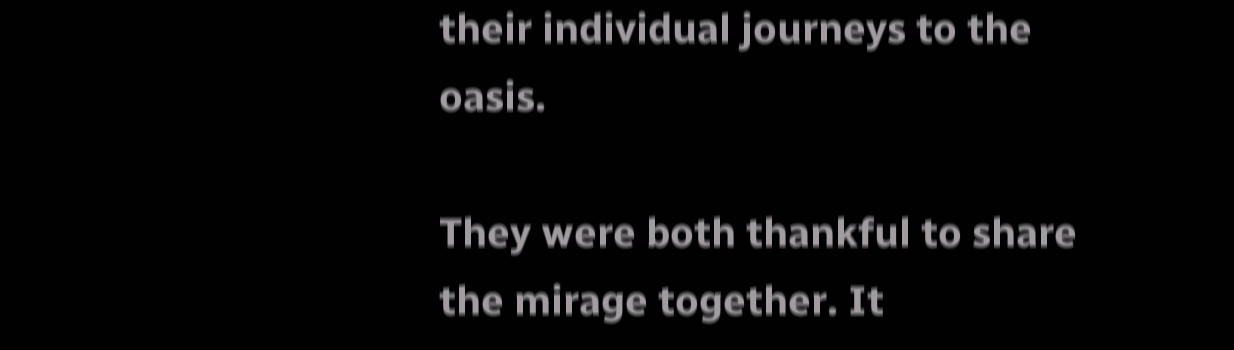their individual journeys to the oasis.

They were both thankful to share the mirage together. It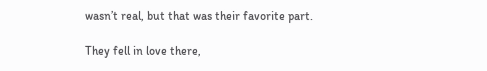wasn’t real, but that was their favorite part.

They fell in love there,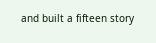and built a fifteen story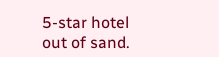5-star hotel out of sand.